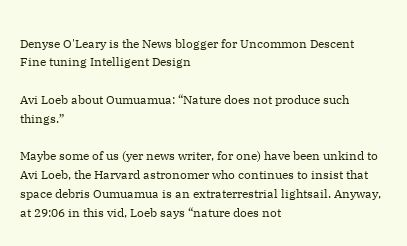Denyse O'Leary is the News blogger for Uncommon Descent
Fine tuning Intelligent Design

Avi Loeb about Oumuamua: “Nature does not produce such things.”

Maybe some of us (yer news writer, for one) have been unkind to Avi Loeb, the Harvard astronomer who continues to insist that space debris Oumuamua is an extraterrestrial lightsail. Anyway, at 29:06 in this vid, Loeb says “nature does not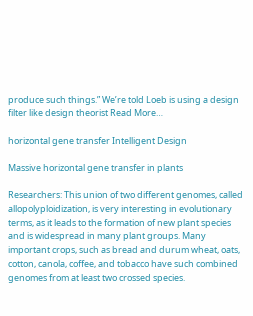produce such things.” We’re told Loeb is using a design filter like design theorist Read More…

horizontal gene transfer Intelligent Design

Massive horizontal gene transfer in plants

Researchers: This union of two different genomes, called allopolyploidization, is very interesting in evolutionary terms, as it leads to the formation of new plant species and is widespread in many plant groups. Many important crops, such as bread and durum wheat, oats, cotton, canola, coffee, and tobacco have such combined genomes from at least two crossed species.